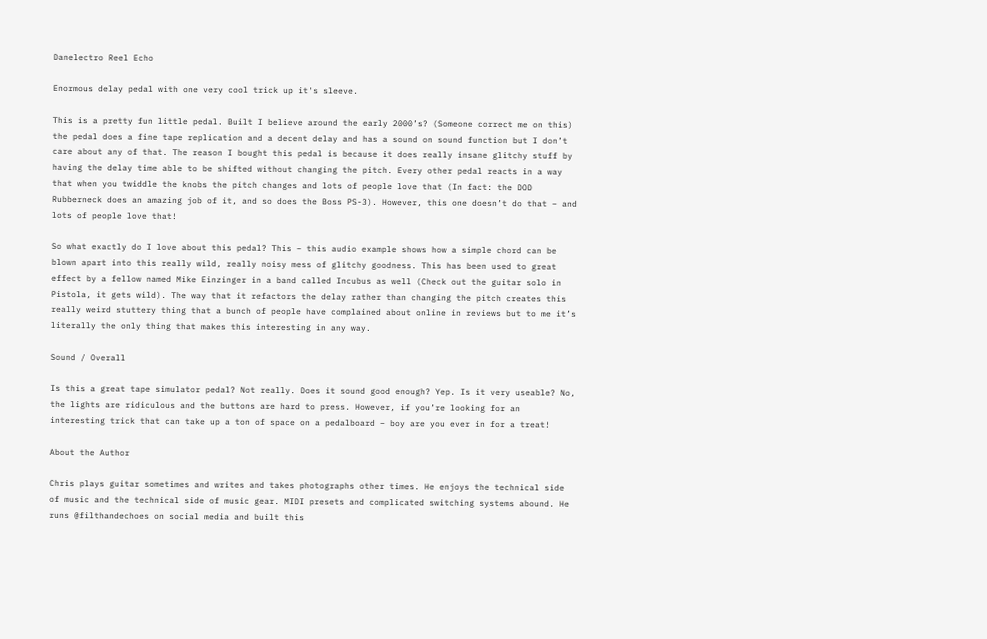Danelectro Reel Echo

Enormous delay pedal with one very cool trick up it's sleeve.

This is a pretty fun little pedal. Built I believe around the early 2000’s? (Someone correct me on this) the pedal does a fine tape replication and a decent delay and has a sound on sound function but I don’t care about any of that. The reason I bought this pedal is because it does really insane glitchy stuff by having the delay time able to be shifted without changing the pitch. Every other pedal reacts in a way that when you twiddle the knobs the pitch changes and lots of people love that (In fact: the DOD Rubberneck does an amazing job of it, and so does the Boss PS-3). However, this one doesn’t do that – and lots of people love that!

So what exactly do I love about this pedal? This – this audio example shows how a simple chord can be blown apart into this really wild, really noisy mess of glitchy goodness. This has been used to great effect by a fellow named Mike Einzinger in a band called Incubus as well (Check out the guitar solo in Pistola, it gets wild). The way that it refactors the delay rather than changing the pitch creates this really weird stuttery thing that a bunch of people have complained about online in reviews but to me it’s literally the only thing that makes this interesting in any way.

Sound / Overall

Is this a great tape simulator pedal? Not really. Does it sound good enough? Yep. Is it very useable? No, the lights are ridiculous and the buttons are hard to press. However, if you’re looking for an interesting trick that can take up a ton of space on a pedalboard – boy are you ever in for a treat!

About the Author

Chris plays guitar sometimes and writes and takes photographs other times. He enjoys the technical side of music and the technical side of music gear. MIDI presets and complicated switching systems abound. He runs @filthandechoes on social media and built this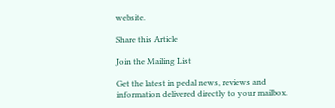website.

Share this Article

Join the Mailing List

Get the latest in pedal news, reviews and information delivered directly to your mailbox.